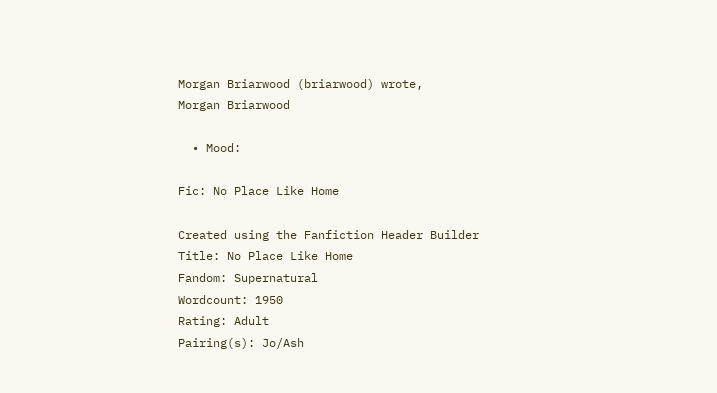Morgan Briarwood (briarwood) wrote,
Morgan Briarwood

  • Mood:

Fic: No Place Like Home

Created using the Fanfiction Header Builder
Title: No Place Like Home
Fandom: Supernatural
Wordcount: 1950
Rating: Adult
Pairing(s): Jo/Ash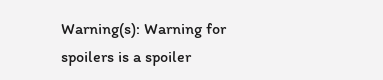Warning(s): Warning for spoilers is a spoiler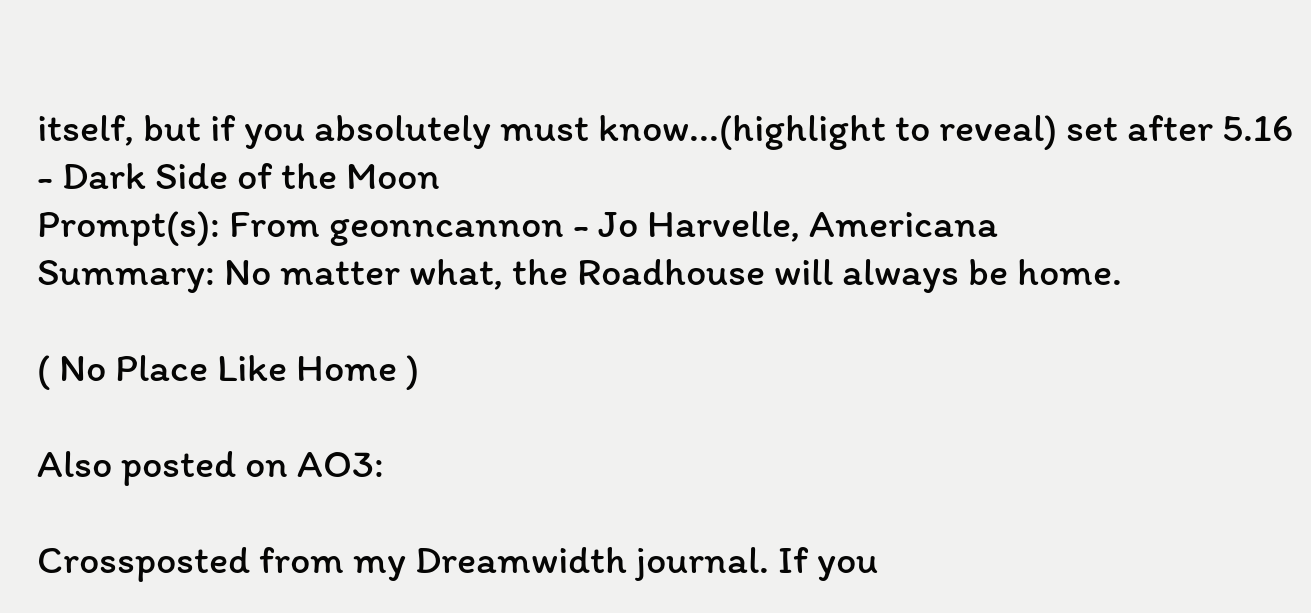itself, but if you absolutely must know...(highlight to reveal) set after 5.16 - Dark Side of the Moon
Prompt(s): From geonncannon - Jo Harvelle, Americana
Summary: No matter what, the Roadhouse will always be home.

( No Place Like Home )

Also posted on AO3:

Crossposted from my Dreamwidth journal. If you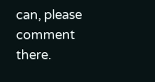can, please comment there.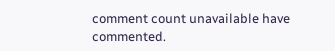comment count unavailable have commented.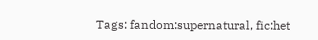Tags: fandom:supernatural, fic:het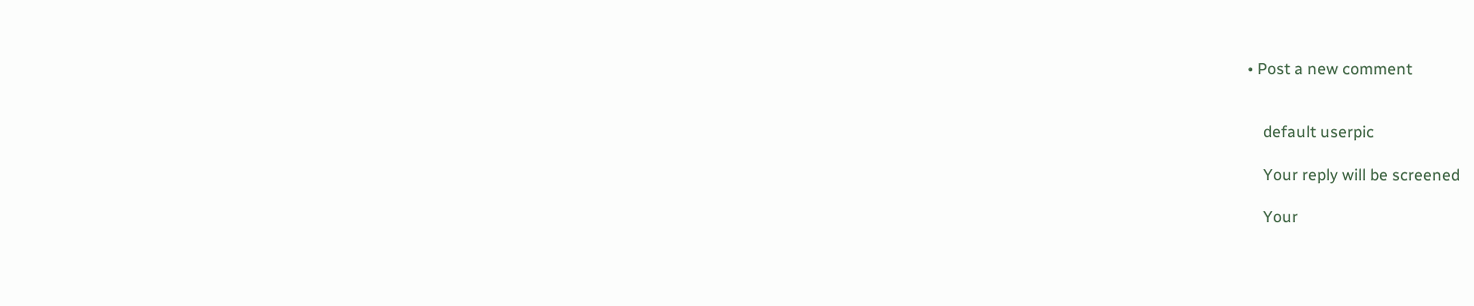• Post a new comment


    default userpic

    Your reply will be screened

    Your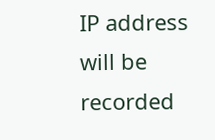IP address will be recorded